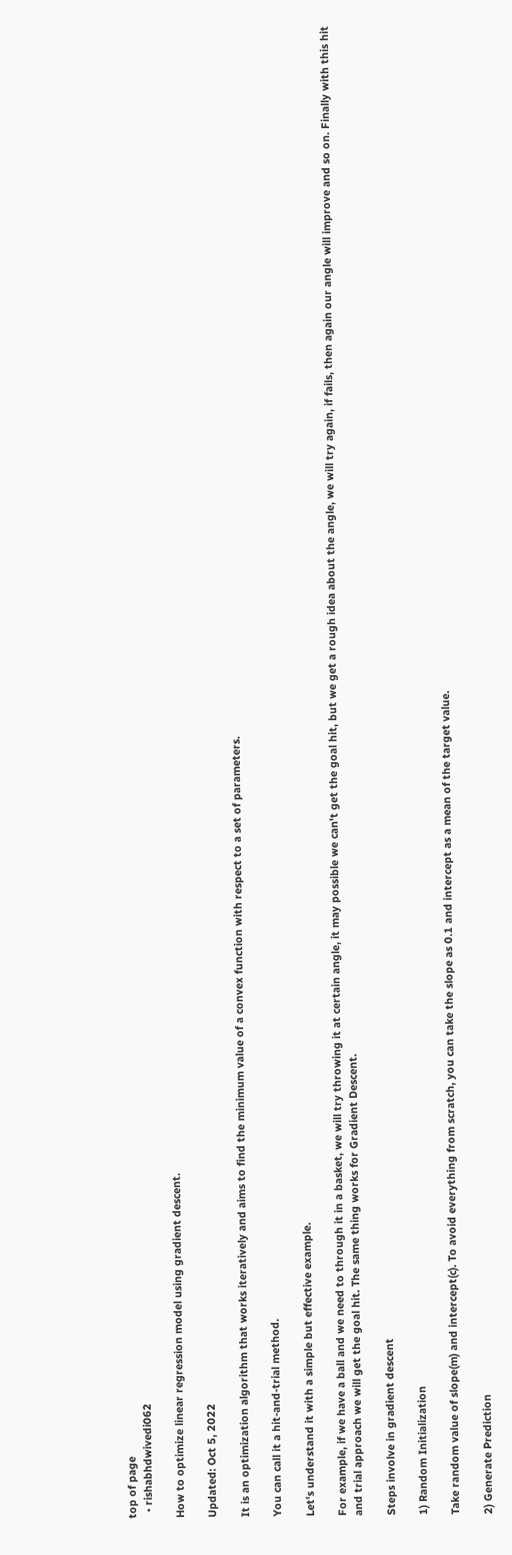top of page
  • rishabhdwivedi062

How to optimize linear regression model using gradient descent.

Updated: Oct 5, 2022

It is an optimization algorithm that works iteratively and aims to find the minimum value of a convex function with respect to a set of parameters.

You can call it a hit-and-trial method.

Let's understand it with a simple but effective example.

For example, if we have a ball and we need to through it in a basket, we will try throwing it at certain angle, it may possible we can't get the goal hit, but we get a rough idea about the angle, we will try again, if fails, then again our angle will improve and so on. Finally with this hit and trial approach we will get the goal hit. The same thing works for Gradient Descent.

Steps involve in gradient descent

1) Random Initialization

Take random value of slope(m) and intercept(c). To avoid everything from scratch, you can take the slope as 0.1 and intercept as a mean of the target value.

2) Generate Prediction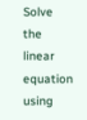Solve the linear equation using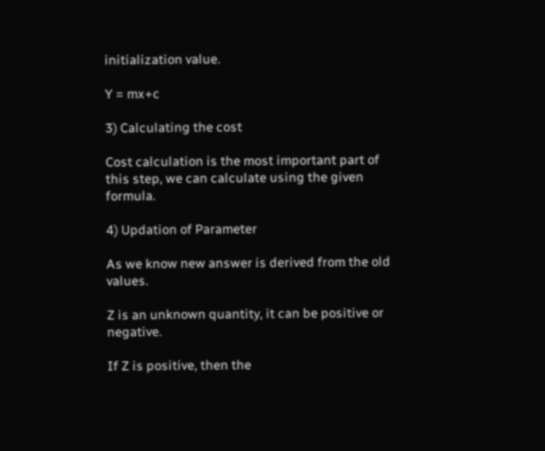initialization value.

Y = mx+c

3) Calculating the cost

Cost calculation is the most important part of this step, we can calculate using the given formula.

4) Updation of Parameter

As we know new answer is derived from the old values.

Z is an unknown quantity, it can be positive or negative.

If Z is positive, then the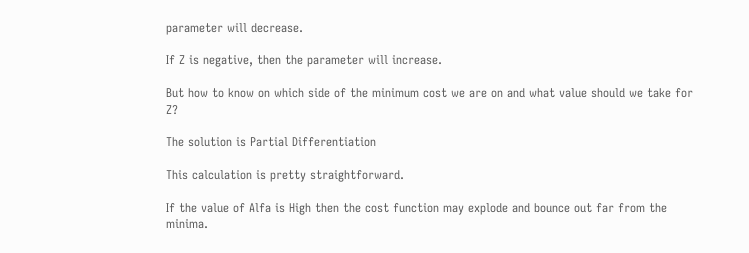parameter will decrease.

If Z is negative, then the parameter will increase.

But how to know on which side of the minimum cost we are on and what value should we take for Z?

The solution is Partial Differentiation

This calculation is pretty straightforward.

If the value of Alfa is High then the cost function may explode and bounce out far from the minima.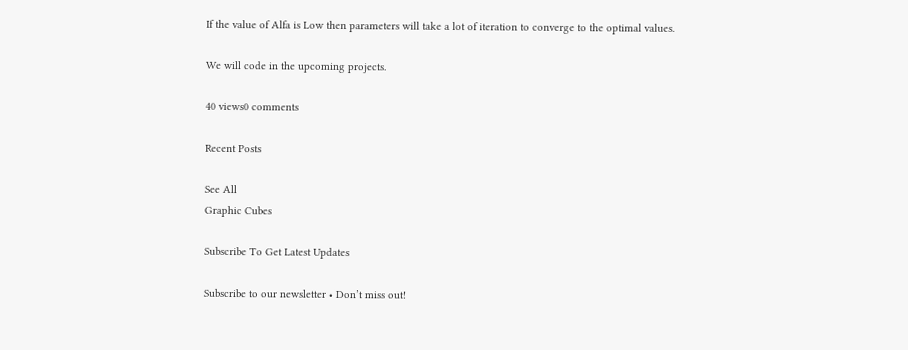If the value of Alfa is Low then parameters will take a lot of iteration to converge to the optimal values.

We will code in the upcoming projects.

40 views0 comments

Recent Posts

See All
Graphic Cubes

Subscribe To Get Latest Updates

Subscribe to our newsletter • Don’t miss out!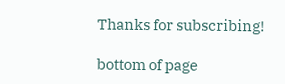Thanks for subscribing!

bottom of page